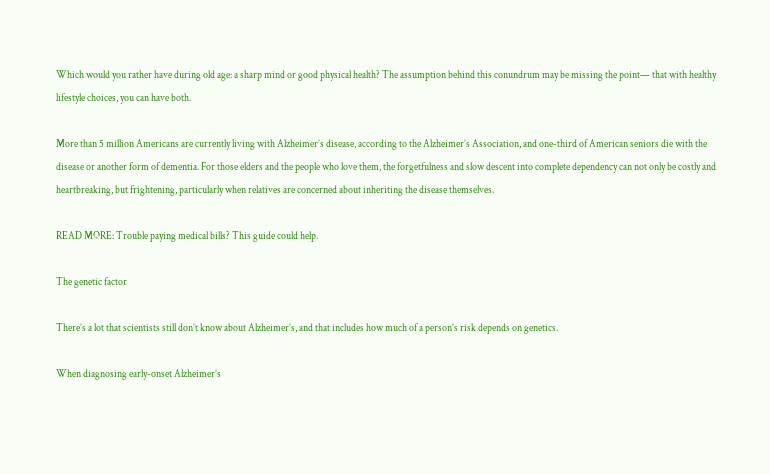Which would you rather have during old age: a sharp mind or good physical health? The assumption behind this conundrum may be missing the point— that with healthy lifestyle choices, you can have both.

More than 5 million Americans are currently living with Alzheimer’s disease, according to the Alzheimer’s Association, and one-third of American seniors die with the disease or another form of dementia. For those elders and the people who love them, the forgetfulness and slow descent into complete dependency can not only be costly and heartbreaking, but frightening, particularly when relatives are concerned about inheriting the disease themselves.

READ MORE: Trouble paying medical bills? This guide could help.

The genetic factor

There’s a lot that scientists still don’t know about Alzheimer’s, and that includes how much of a person’s risk depends on genetics.

When diagnosing early-onset Alzheimer’s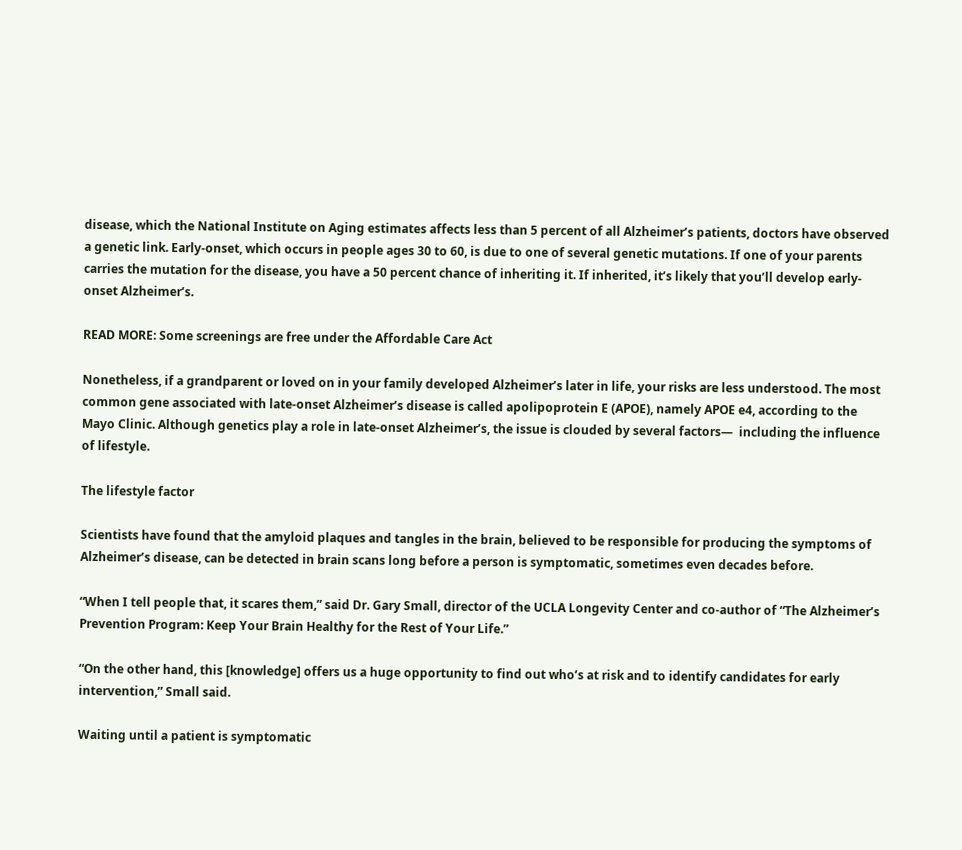disease, which the National Institute on Aging estimates affects less than 5 percent of all Alzheimer’s patients, doctors have observed a genetic link. Early-onset, which occurs in people ages 30 to 60, is due to one of several genetic mutations. If one of your parents carries the mutation for the disease, you have a 50 percent chance of inheriting it. If inherited, it’s likely that you’ll develop early-onset Alzheimer’s.

READ MORE: Some screenings are free under the Affordable Care Act

Nonetheless, if a grandparent or loved on in your family developed Alzheimer’s later in life, your risks are less understood. The most common gene associated with late-onset Alzheimer’s disease is called apolipoprotein E (APOE), namely APOE e4, according to the Mayo Clinic. Although genetics play a role in late-onset Alzheimer’s, the issue is clouded by several factors—  including the influence of lifestyle.

The lifestyle factor

Scientists have found that the amyloid plaques and tangles in the brain, believed to be responsible for producing the symptoms of Alzheimer’s disease, can be detected in brain scans long before a person is symptomatic, sometimes even decades before.

“When I tell people that, it scares them,” said Dr. Gary Small, director of the UCLA Longevity Center and co-author of “The Alzheimer’s Prevention Program: Keep Your Brain Healthy for the Rest of Your Life.”

“On the other hand, this [knowledge] offers us a huge opportunity to find out who’s at risk and to identify candidates for early intervention,” Small said.

Waiting until a patient is symptomatic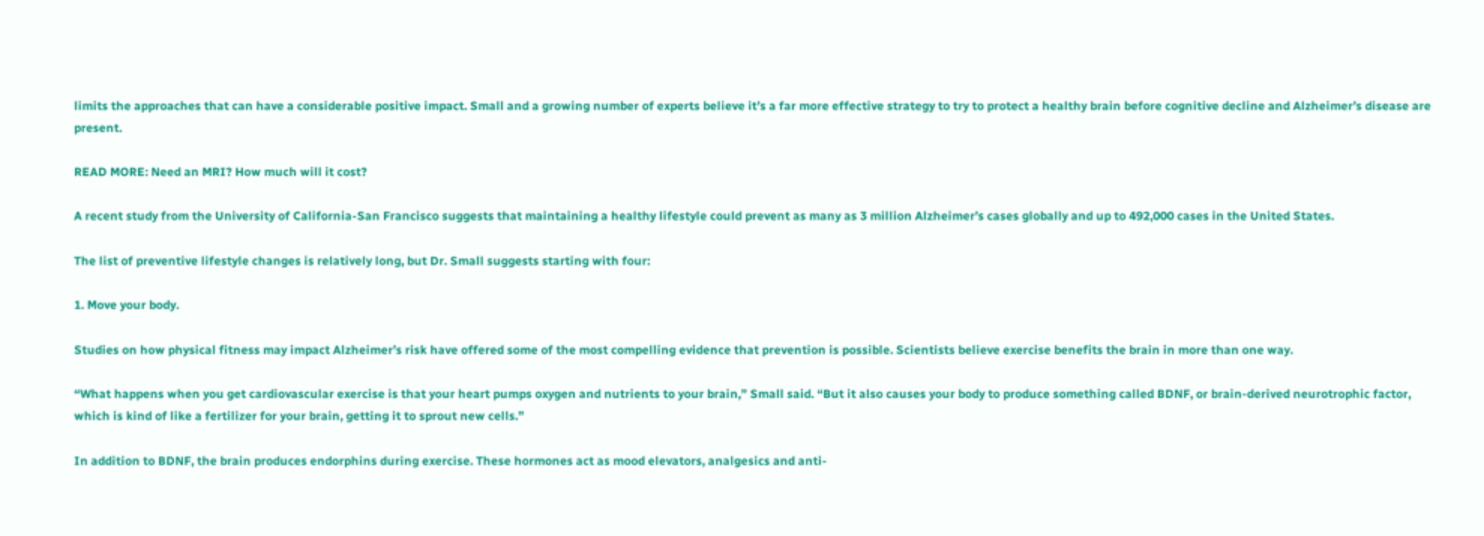limits the approaches that can have a considerable positive impact. Small and a growing number of experts believe it’s a far more effective strategy to try to protect a healthy brain before cognitive decline and Alzheimer’s disease are present.

READ MORE: Need an MRI? How much will it cost?

A recent study from the University of California-San Francisco suggests that maintaining a healthy lifestyle could prevent as many as 3 million Alzheimer’s cases globally and up to 492,000 cases in the United States.

The list of preventive lifestyle changes is relatively long, but Dr. Small suggests starting with four:

1. Move your body.

Studies on how physical fitness may impact Alzheimer’s risk have offered some of the most compelling evidence that prevention is possible. Scientists believe exercise benefits the brain in more than one way.

“What happens when you get cardiovascular exercise is that your heart pumps oxygen and nutrients to your brain,” Small said. “But it also causes your body to produce something called BDNF, or brain-derived neurotrophic factor, which is kind of like a fertilizer for your brain, getting it to sprout new cells.”

In addition to BDNF, the brain produces endorphins during exercise. These hormones act as mood elevators, analgesics and anti-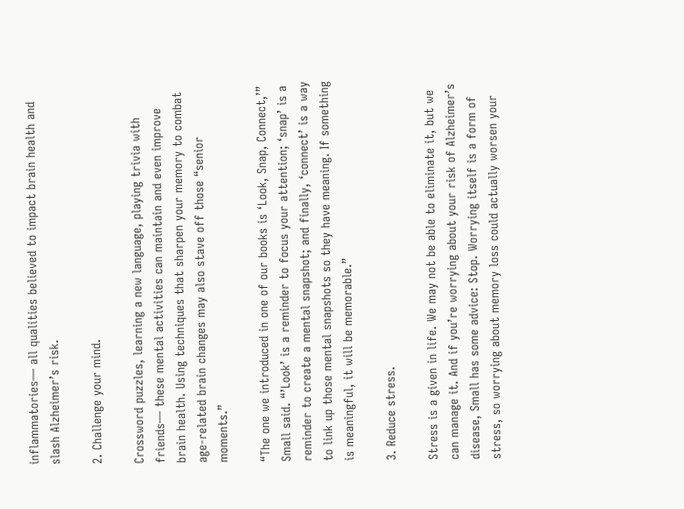inflammatories— all qualities believed to impact brain health and slash Alzheimer’s risk.

2. Challenge your mind.

Crossword puzzles, learning a new language, playing trivia with friends— these mental activities can maintain and even improve brain health. Using techniques that sharpen your memory to combat age-related brain changes may also stave off those “senior moments.”

“The one we introduced in one of our books is ‘Look, Snap, Connect,’” Small said. “’Look’ is a reminder to focus your attention; ‘snap’ is a reminder to create a mental snapshot; and finally, ‘connect’ is a way to link up those mental snapshots so they have meaning. If something is meaningful, it will be memorable.”

3. Reduce stress.

Stress is a given in life. We may not be able to eliminate it, but we can manage it. And if you’re worrying about your risk of Alzheimer’s disease, Small has some advice: Stop. Worrying itself is a form of stress, so worrying about memory loss could actually worsen your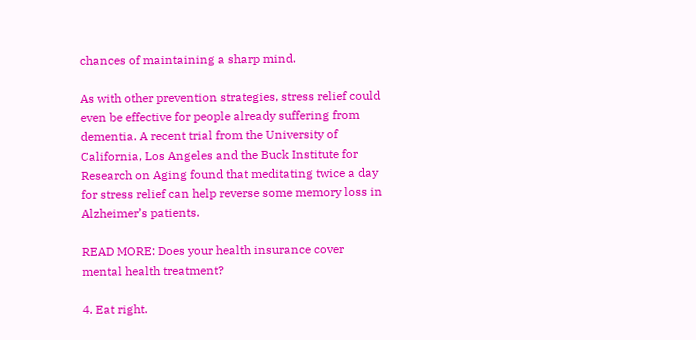chances of maintaining a sharp mind.

As with other prevention strategies, stress relief could even be effective for people already suffering from dementia. A recent trial from the University of California, Los Angeles and the Buck Institute for Research on Aging found that meditating twice a day for stress relief can help reverse some memory loss in Alzheimer’s patients.

READ MORE: Does your health insurance cover mental health treatment?

4. Eat right.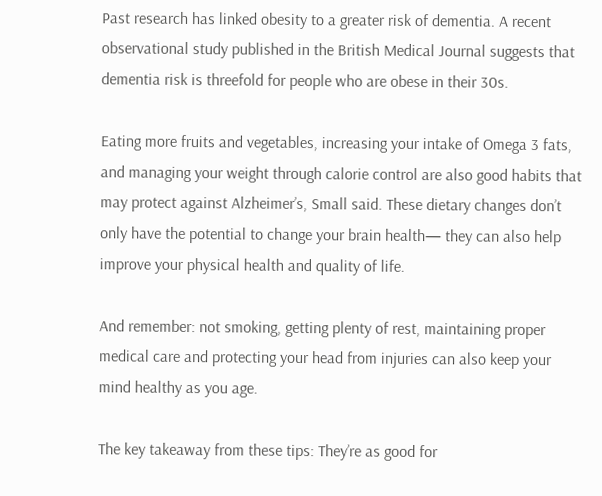Past research has linked obesity to a greater risk of dementia. A recent observational study published in the British Medical Journal suggests that dementia risk is threefold for people who are obese in their 30s.

Eating more fruits and vegetables, increasing your intake of Omega 3 fats, and managing your weight through calorie control are also good habits that may protect against Alzheimer’s, Small said. These dietary changes don’t only have the potential to change your brain health— they can also help improve your physical health and quality of life.

And remember: not smoking, getting plenty of rest, maintaining proper medical care and protecting your head from injuries can also keep your mind healthy as you age.

The key takeaway from these tips: They’re as good for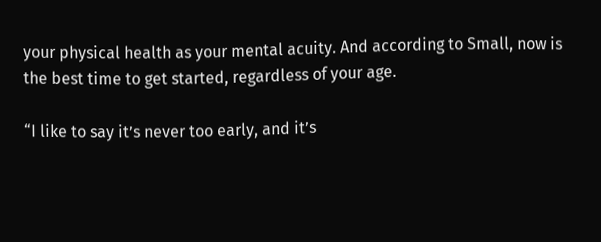your physical health as your mental acuity. And according to Small, now is the best time to get started, regardless of your age.

“I like to say it’s never too early, and it’s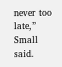never too late,” Small said.